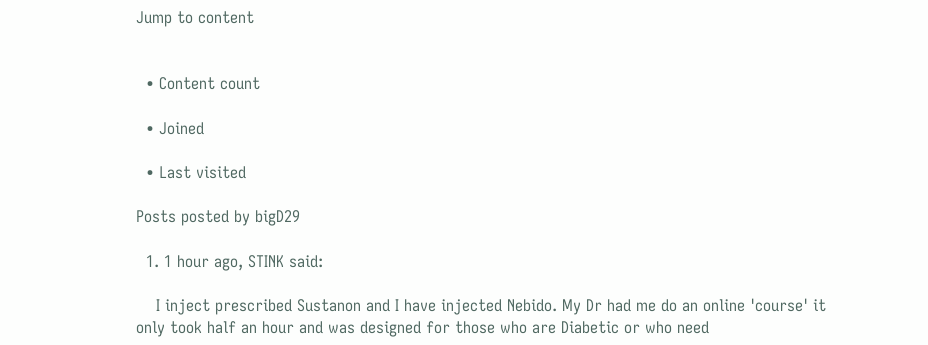Jump to content


  • Content count

  • Joined

  • Last visited

Posts posted by bigD29

  1. 1 hour ago, STINK said:

    I inject prescribed Sustanon and I have injected Nebido. My Dr had me do an online 'course' it only took half an hour and was designed for those who are Diabetic or who need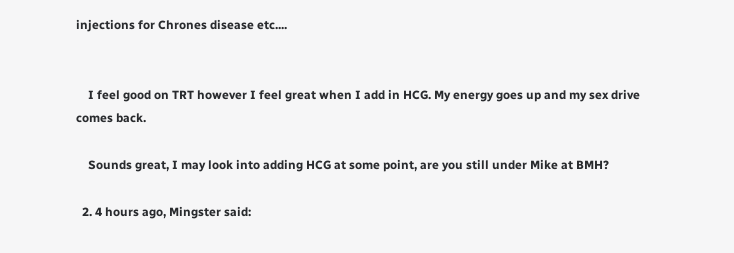injections for Chrones disease etc....


    I feel good on TRT however I feel great when I add in HCG. My energy goes up and my sex drive comes back.

    Sounds great, I may look into adding HCG at some point, are you still under Mike at BMH?

  2. 4 hours ago, Mingster said: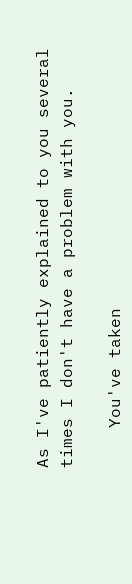As I've patiently explained to you several times I don't have a problem with you.

    You've taken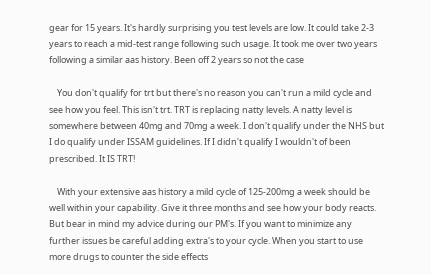gear for 15 years. It's hardly surprising you test levels are low. It could take 2-3 years to reach a mid-test range following such usage. It took me over two years following a similar aas history. Been off 2 years so not the case

    You don't qualify for trt but there's no reason you can't run a mild cycle and see how you feel. This isn't trt. TRT is replacing natty levels. A natty level is somewhere between 40mg and 70mg a week. I don't qualify under the NHS but I do qualify under ISSAM guidelines. If I didn't qualify I wouldn't of been prescribed. It IS TRT!

    With your extensive aas history a mild cycle of 125-200mg a week should be well within your capability. Give it three months and see how your body reacts. But bear in mind my advice during our PM's. If you want to minimize any further issues be careful adding extra's to your cycle. When you start to use more drugs to counter the side effects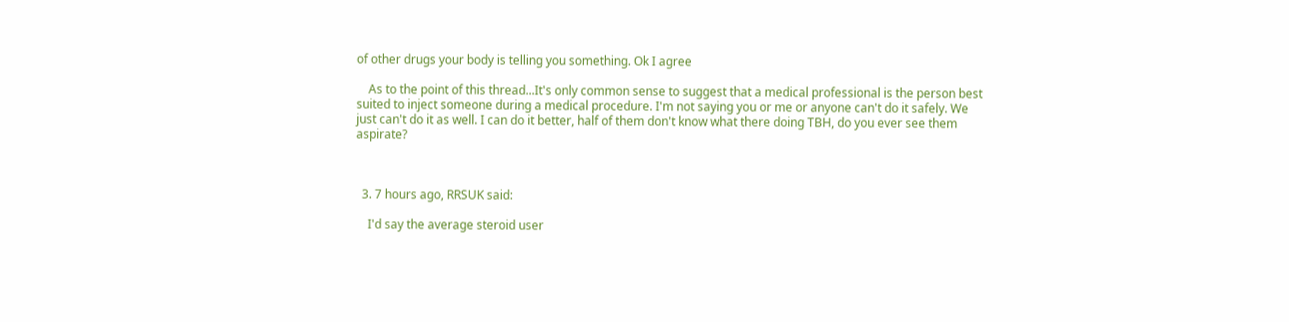of other drugs your body is telling you something. Ok I agree

    As to the point of this thread...It's only common sense to suggest that a medical professional is the person best suited to inject someone during a medical procedure. I'm not saying you or me or anyone can't do it safely. We just can't do it as well. I can do it better, half of them don't know what there doing TBH, do you ever see them aspirate?



  3. 7 hours ago, RRSUK said:

    I'd say the average steroid user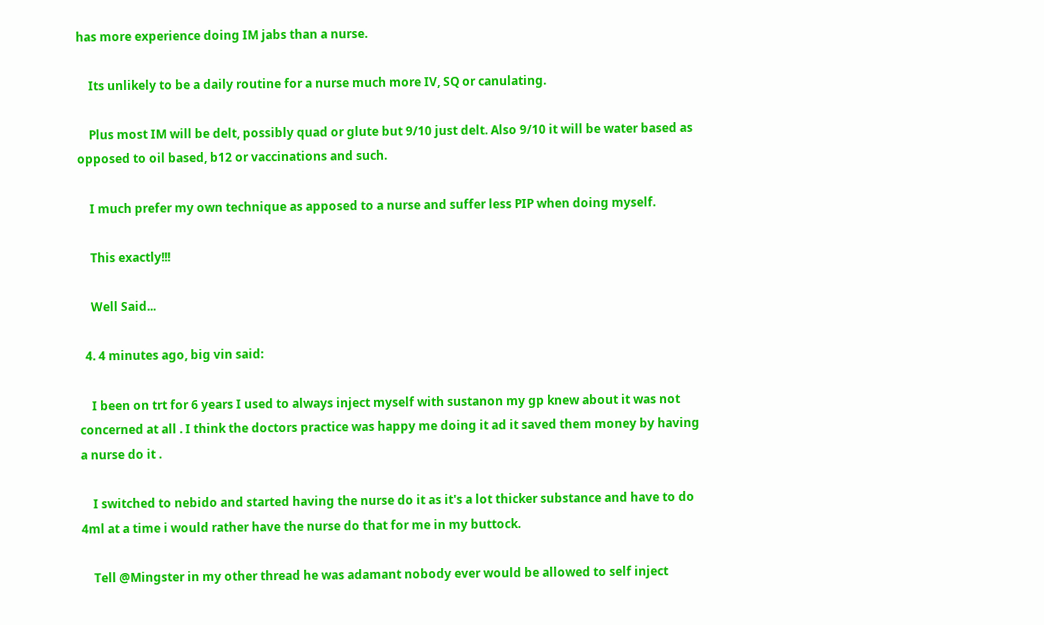has more experience doing IM jabs than a nurse.

    Its unlikely to be a daily routine for a nurse much more IV, SQ or canulating.

    Plus most IM will be delt, possibly quad or glute but 9/10 just delt. Also 9/10 it will be water based as opposed to oil based, b12 or vaccinations and such.

    I much prefer my own technique as apposed to a nurse and suffer less PIP when doing myself.

    This exactly!!!

    Well Said...

  4. 4 minutes ago, big vin said:

    I been on trt for 6 years I used to always inject myself with sustanon my gp knew about it was not concerned at all . I think the doctors practice was happy me doing it ad it saved them money by having a nurse do it .

    I switched to nebido and started having the nurse do it as it's a lot thicker substance and have to do 4ml at a time i would rather have the nurse do that for me in my buttock.

    Tell @Mingster in my other thread he was adamant nobody ever would be allowed to self inject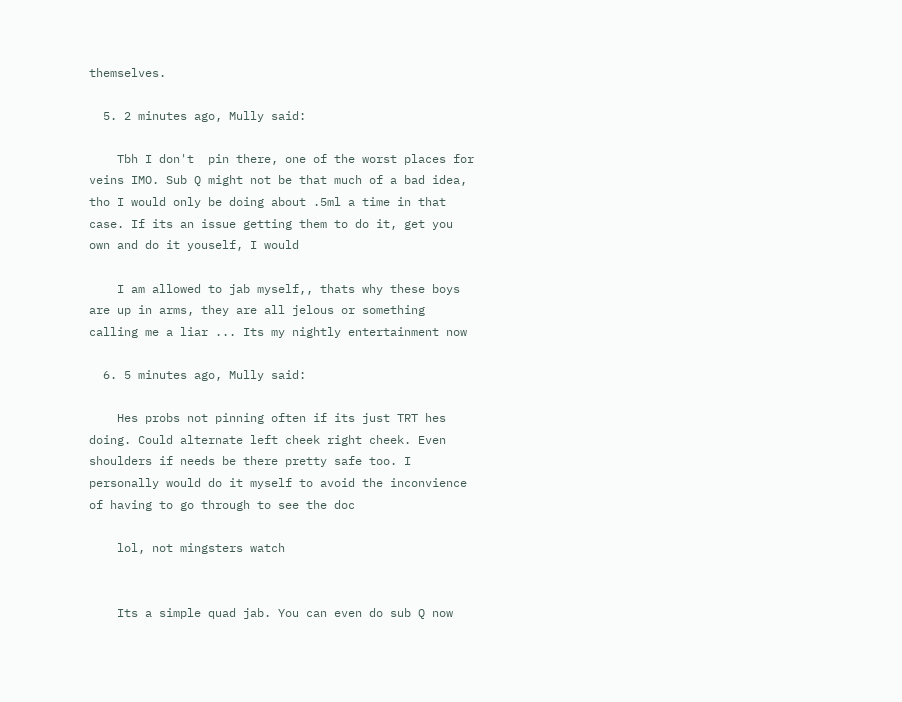themselves.

  5. 2 minutes ago, Mully said:

    Tbh I don't  pin there, one of the worst places for veins IMO. Sub Q might not be that much of a bad idea, tho I would only be doing about .5ml a time in that case. If its an issue getting them to do it, get you own and do it youself, I would

    I am allowed to jab myself,, thats why these boys are up in arms, they are all jelous or something calling me a liar ... Its my nightly entertainment now

  6. 5 minutes ago, Mully said:

    Hes probs not pinning often if its just TRT hes doing. Could alternate left cheek right cheek. Even shoulders if needs be there pretty safe too. I personally would do it myself to avoid the inconvience of having to go through to see the doc

    lol, not mingsters watch


    Its a simple quad jab. You can even do sub Q now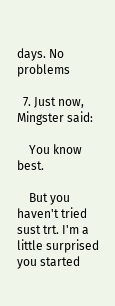days. No problems

  7. Just now, Mingster said:

    You know best.

    But you haven't tried sust trt. I'm a little surprised you started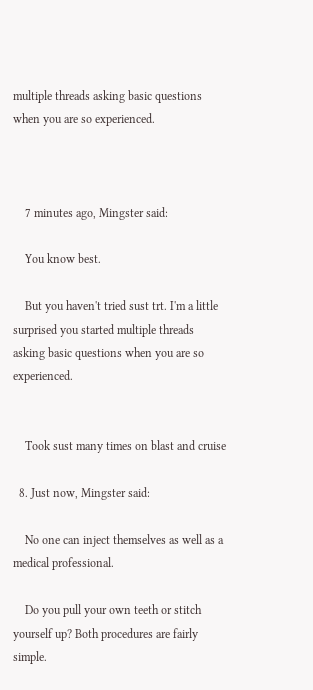multiple threads asking basic questions when you are so experienced.



    7 minutes ago, Mingster said:

    You know best.

    But you haven't tried sust trt. I'm a little surprised you started multiple threads asking basic questions when you are so experienced.


    Took sust many times on blast and cruise

  8. Just now, Mingster said:

    No one can inject themselves as well as a medical professional.

    Do you pull your own teeth or stitch yourself up? Both procedures are fairly simple.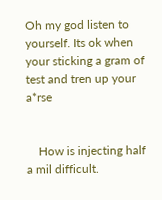Oh my god listen to yourself. Its ok when your sticking a gram of test and tren up your a*rse


    How is injecting half a mil difficult.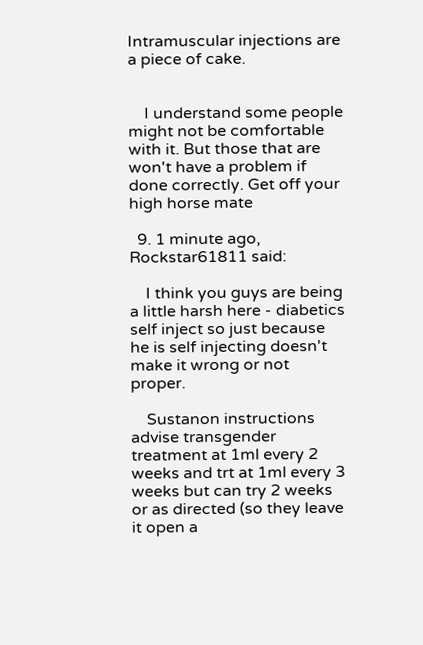Intramuscular injections are a piece of cake.


    I understand some people might not be comfortable with it. But those that are won't have a problem if done correctly. Get off your high horse mate

  9. 1 minute ago, Rockstar61811 said:

    I think you guys are being a little harsh here - diabetics self inject so just because he is self injecting doesn't make it wrong or not proper.

    Sustanon instructions advise transgender treatment at 1ml every 2 weeks and trt at 1ml every 3 weeks but can try 2 weeks or as directed (so they leave it open a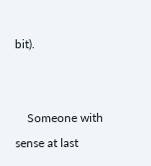bit).


    Someone with sense at last